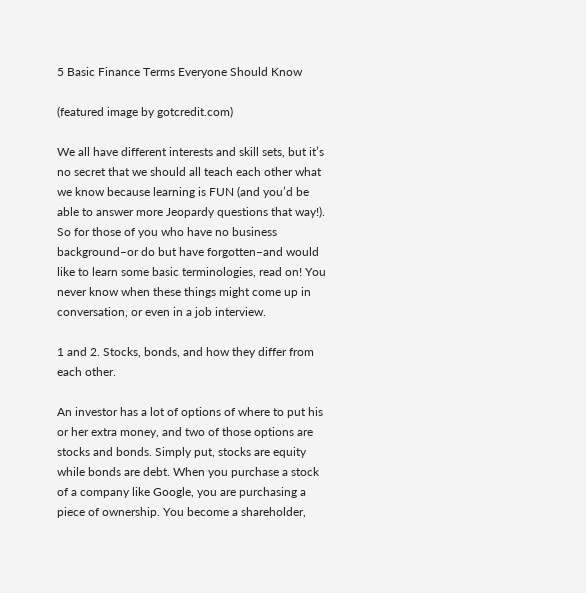5 Basic Finance Terms Everyone Should Know

(featured image by gotcredit.com)

We all have different interests and skill sets, but it’s no secret that we should all teach each other what we know because learning is FUN (and you’d be able to answer more Jeopardy questions that way!). So for those of you who have no business background–or do but have forgotten–and would like to learn some basic terminologies, read on! You never know when these things might come up in conversation, or even in a job interview.

1 and 2. Stocks, bonds, and how they differ from each other.

An investor has a lot of options of where to put his or her extra money, and two of those options are stocks and bonds. Simply put, stocks are equity while bonds are debt. When you purchase a stock of a company like Google, you are purchasing a piece of ownership. You become a shareholder,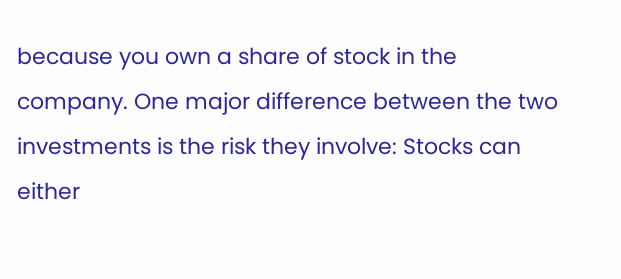because you own a share of stock in the company. One major difference between the two investments is the risk they involve: Stocks can either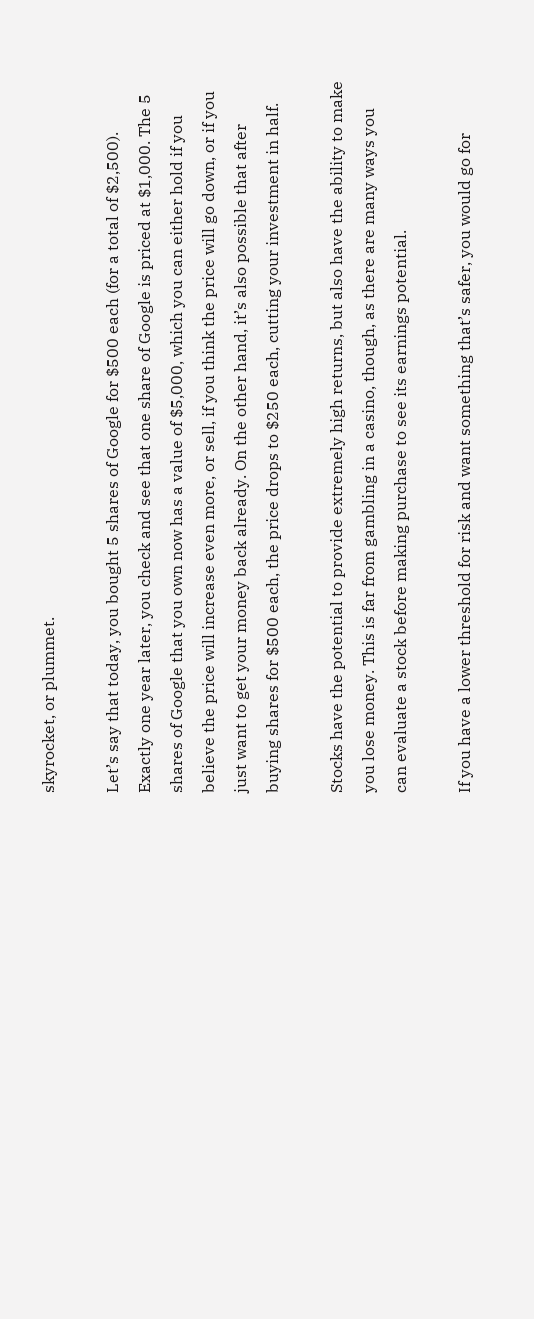skyrocket, or plummet.

Let’s say that today, you bought 5 shares of Google for $500 each (for a total of $2,500). Exactly one year later, you check and see that one share of Google is priced at $1,000. The 5 shares of Google that you own now has a value of $5,000, which you can either hold if you believe the price will increase even more, or sell, if you think the price will go down, or if you just want to get your money back already. On the other hand, it’s also possible that after buying shares for $500 each, the price drops to $250 each, cutting your investment in half.

Stocks have the potential to provide extremely high returns, but also have the ability to make you lose money. This is far from gambling in a casino, though, as there are many ways you can evaluate a stock before making purchase to see its earnings potential.

If you have a lower threshold for risk and want something that’s safer, you would go for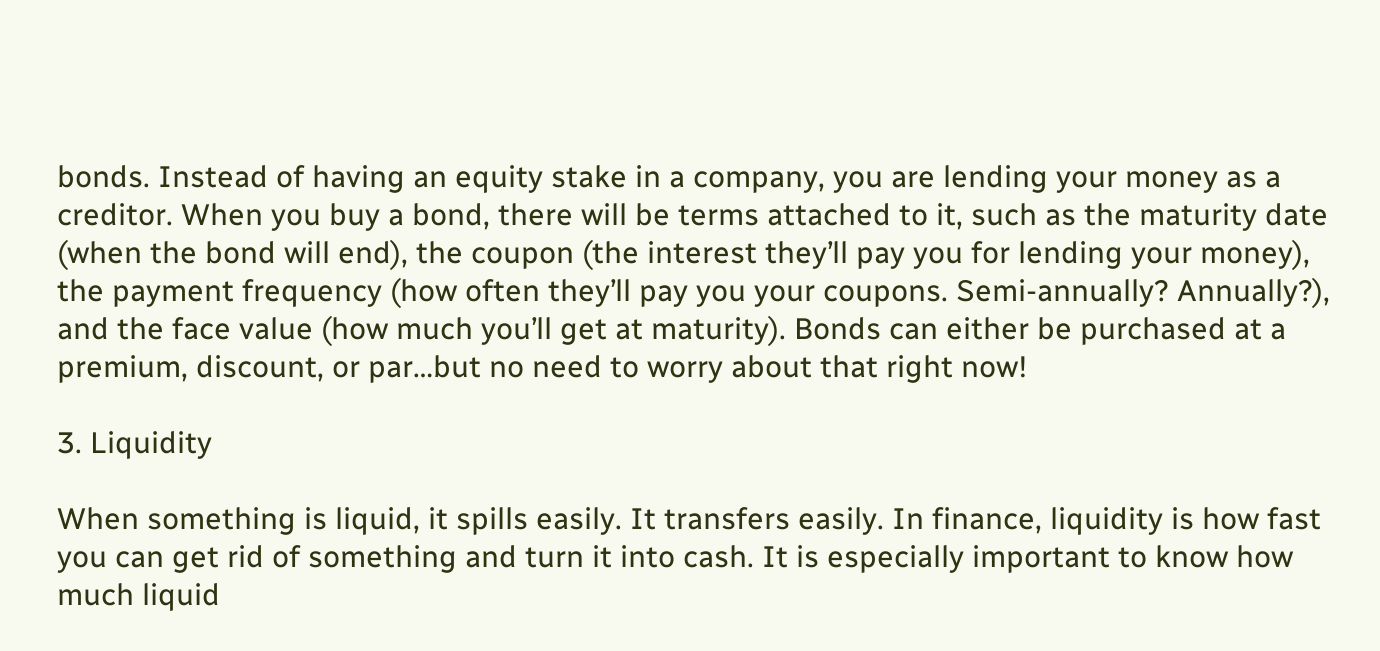bonds. Instead of having an equity stake in a company, you are lending your money as a creditor. When you buy a bond, there will be terms attached to it, such as the maturity date (when the bond will end), the coupon (the interest they’ll pay you for lending your money), the payment frequency (how often they’ll pay you your coupons. Semi-annually? Annually?), and the face value (how much you’ll get at maturity). Bonds can either be purchased at a premium, discount, or par…but no need to worry about that right now!

3. Liquidity

When something is liquid, it spills easily. It transfers easily. In finance, liquidity is how fast you can get rid of something and turn it into cash. It is especially important to know how much liquid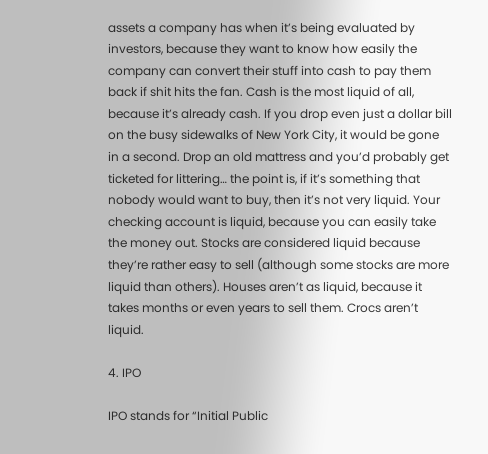assets a company has when it’s being evaluated by investors, because they want to know how easily the company can convert their stuff into cash to pay them back if shit hits the fan. Cash is the most liquid of all, because it’s already cash. If you drop even just a dollar bill on the busy sidewalks of New York City, it would be gone in a second. Drop an old mattress and you’d probably get ticketed for littering… the point is, if it’s something that nobody would want to buy, then it’s not very liquid. Your checking account is liquid, because you can easily take the money out. Stocks are considered liquid because they’re rather easy to sell (although some stocks are more liquid than others). Houses aren’t as liquid, because it takes months or even years to sell them. Crocs aren’t liquid.

4. IPO

IPO stands for “Initial Public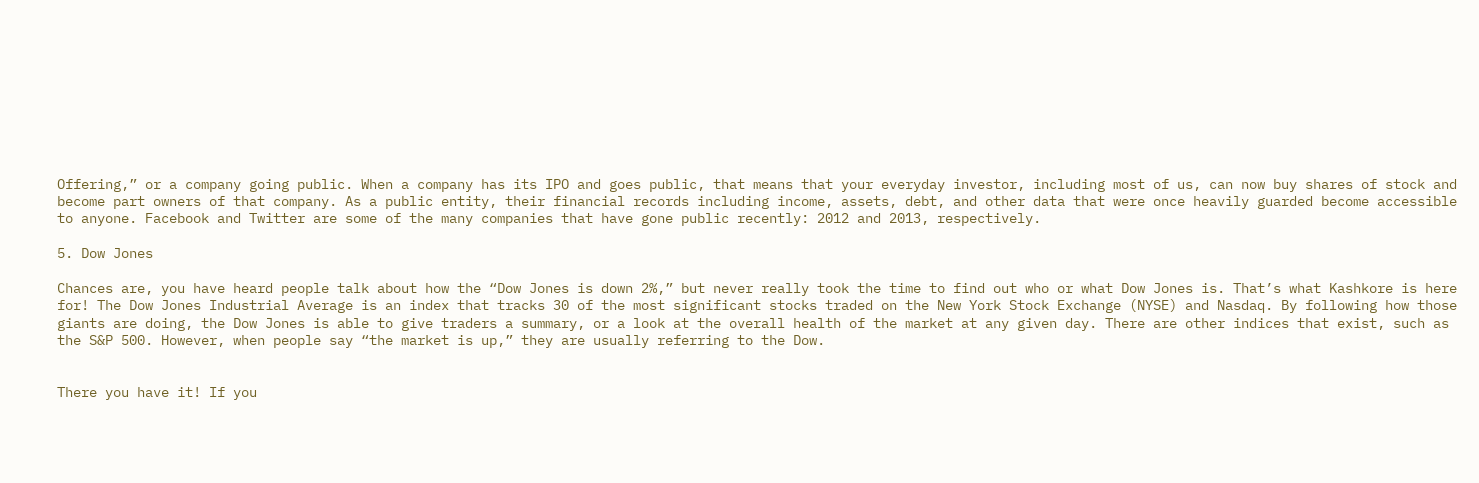Offering,” or a company going public. When a company has its IPO and goes public, that means that your everyday investor, including most of us, can now buy shares of stock and become part owners of that company. As a public entity, their financial records including income, assets, debt, and other data that were once heavily guarded become accessible to anyone. Facebook and Twitter are some of the many companies that have gone public recently: 2012 and 2013, respectively.

5. Dow Jones

Chances are, you have heard people talk about how the “Dow Jones is down 2%,” but never really took the time to find out who or what Dow Jones is. That’s what Kashkore is here for! The Dow Jones Industrial Average is an index that tracks 30 of the most significant stocks traded on the New York Stock Exchange (NYSE) and Nasdaq. By following how those giants are doing, the Dow Jones is able to give traders a summary, or a look at the overall health of the market at any given day. There are other indices that exist, such as the S&P 500. However, when people say “the market is up,” they are usually referring to the Dow.


There you have it! If you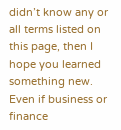didn’t know any or all terms listed on this page, then I hope you learned something new. Even if business or finance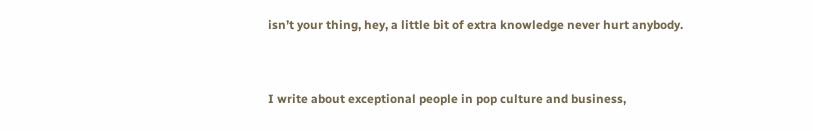isn’t your thing, hey, a little bit of extra knowledge never hurt anybody.



I write about exceptional people in pop culture and business,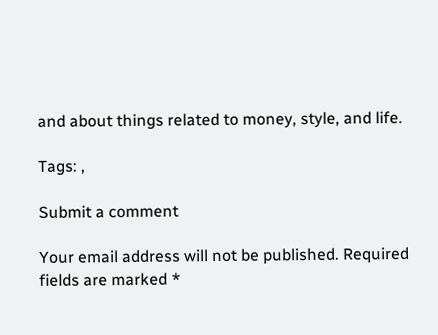and about things related to money, style, and life.

Tags: ,

Submit a comment

Your email address will not be published. Required fields are marked *